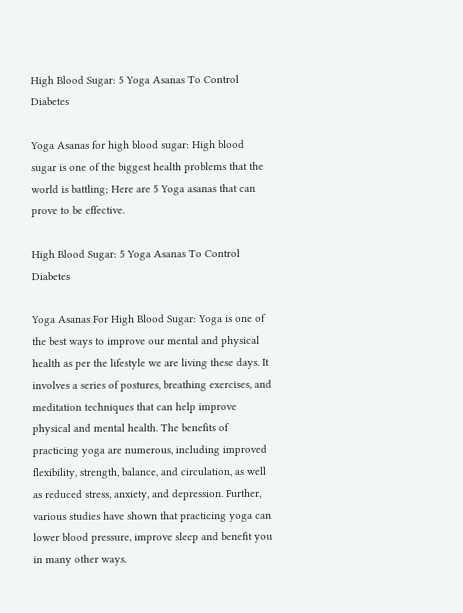High Blood Sugar: 5 Yoga Asanas To Control Diabetes

Yoga Asanas for high blood sugar: High blood sugar is one of the biggest health problems that the world is battling; Here are 5 Yoga asanas that can prove to be effective.

High Blood Sugar: 5 Yoga Asanas To Control Diabetes

Yoga Asanas For High Blood Sugar: Yoga is one of the best ways to improve our mental and physical health as per the lifestyle we are living these days. It involves a series of postures, breathing exercises, and meditation techniques that can help improve physical and mental health. The benefits of practicing yoga are numerous, including improved flexibility, strength, balance, and circulation, as well as reduced stress, anxiety, and depression. Further, various studies have shown that practicing yoga can lower blood pressure, improve sleep and benefit you in many other ways.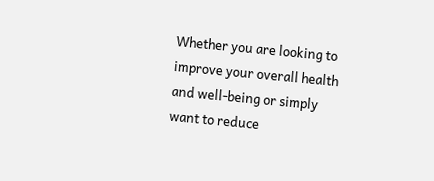Whether you are looking to improve your overall health and well-being or simply want to reduce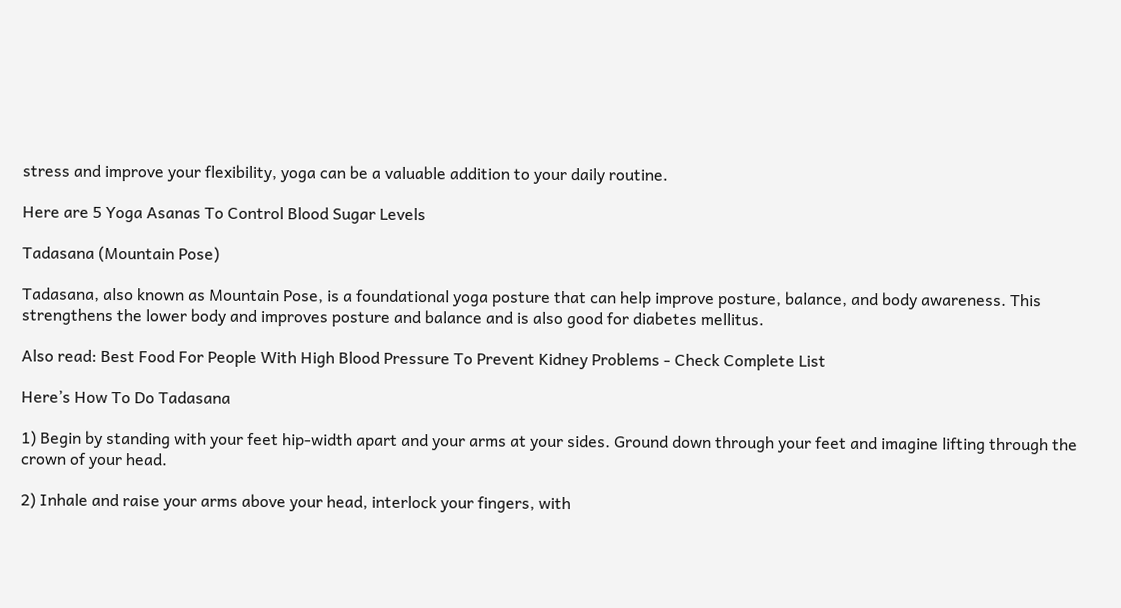stress and improve your flexibility, yoga can be a valuable addition to your daily routine.

Here are 5 Yoga Asanas To Control Blood Sugar Levels

Tadasana (Mountain Pose)

Tadasana, also known as Mountain Pose, is a foundational yoga posture that can help improve posture, balance, and body awareness. This strengthens the lower body and improves posture and balance and is also good for diabetes mellitus.

Also read: Best Food For People With High Blood Pressure To Prevent Kidney Problems - Check Complete List

Here’s How To Do Tadasana

1) Begin by standing with your feet hip-width apart and your arms at your sides. Ground down through your feet and imagine lifting through the crown of your head.

2) Inhale and raise your arms above your head, interlock your fingers, with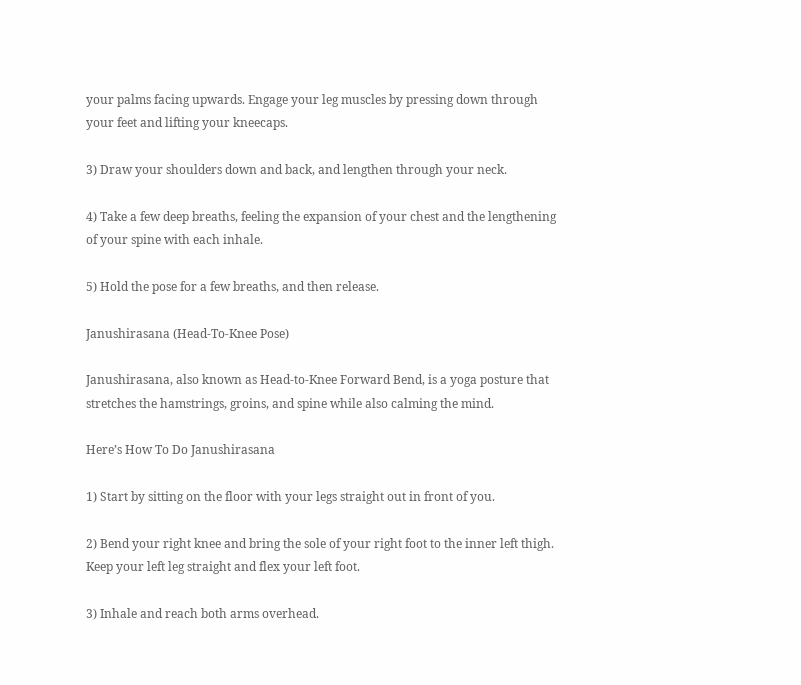your palms facing upwards. Engage your leg muscles by pressing down through your feet and lifting your kneecaps.

3) Draw your shoulders down and back, and lengthen through your neck.

4) Take a few deep breaths, feeling the expansion of your chest and the lengthening of your spine with each inhale.

5) Hold the pose for a few breaths, and then release.

Janushirasana (Head-To-Knee Pose)

Janushirasana, also known as Head-to-Knee Forward Bend, is a yoga posture that stretches the hamstrings, groins, and spine while also calming the mind.

Here’s How To Do Janushirasana

1) Start by sitting on the floor with your legs straight out in front of you.

2) Bend your right knee and bring the sole of your right foot to the inner left thigh. Keep your left leg straight and flex your left foot.

3) Inhale and reach both arms overhead.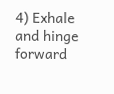4) Exhale and hinge forward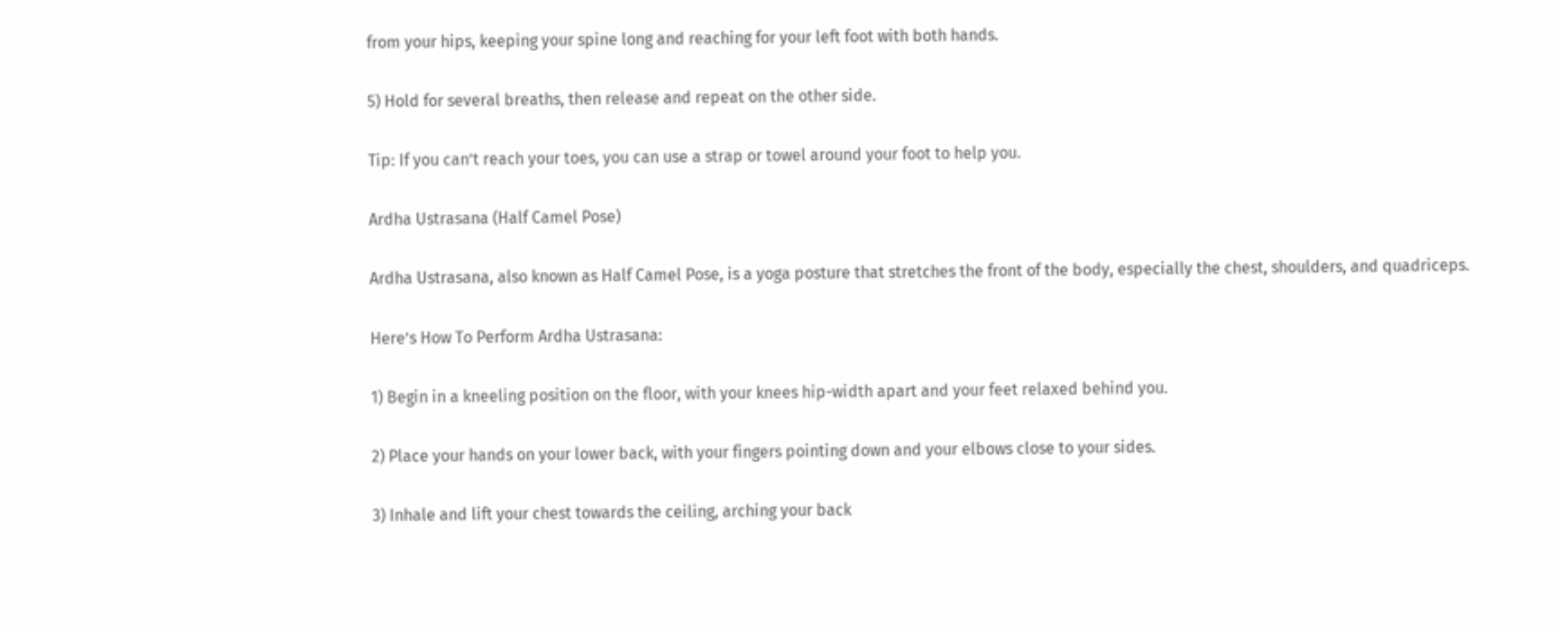from your hips, keeping your spine long and reaching for your left foot with both hands.

5) Hold for several breaths, then release and repeat on the other side.

Tip: If you can’t reach your toes, you can use a strap or towel around your foot to help you.

Ardha Ustrasana (Half Camel Pose)

Ardha Ustrasana, also known as Half Camel Pose, is a yoga posture that stretches the front of the body, especially the chest, shoulders, and quadriceps.

Here’s How To Perform Ardha Ustrasana:

1) Begin in a kneeling position on the floor, with your knees hip-width apart and your feet relaxed behind you.

2) Place your hands on your lower back, with your fingers pointing down and your elbows close to your sides.

3) Inhale and lift your chest towards the ceiling, arching your back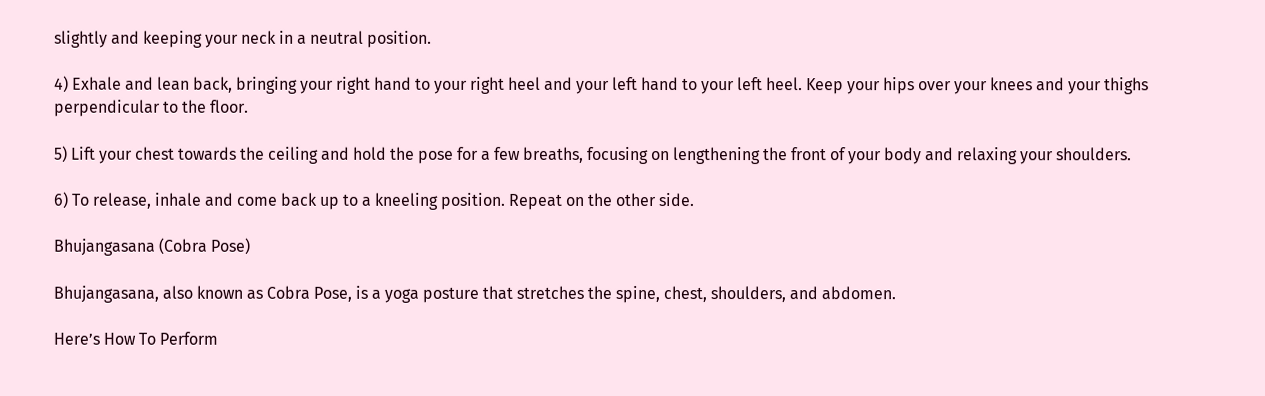slightly and keeping your neck in a neutral position.

4) Exhale and lean back, bringing your right hand to your right heel and your left hand to your left heel. Keep your hips over your knees and your thighs perpendicular to the floor.

5) Lift your chest towards the ceiling and hold the pose for a few breaths, focusing on lengthening the front of your body and relaxing your shoulders.

6) To release, inhale and come back up to a kneeling position. Repeat on the other side.

Bhujangasana (Cobra Pose)

Bhujangasana, also known as Cobra Pose, is a yoga posture that stretches the spine, chest, shoulders, and abdomen.

Here’s How To Perform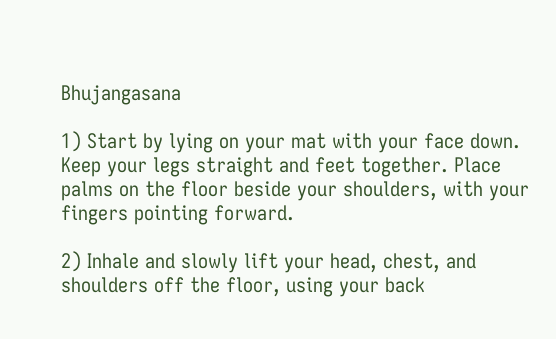Bhujangasana

1) Start by lying on your mat with your face down. Keep your legs straight and feet together. Place palms on the floor beside your shoulders, with your fingers pointing forward.

2) Inhale and slowly lift your head, chest, and shoulders off the floor, using your back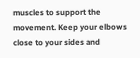muscles to support the movement. Keep your elbows close to your sides and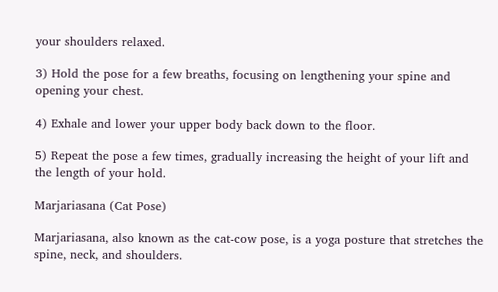your shoulders relaxed.

3) Hold the pose for a few breaths, focusing on lengthening your spine and opening your chest.

4) Exhale and lower your upper body back down to the floor.

5) Repeat the pose a few times, gradually increasing the height of your lift and the length of your hold.

Marjariasana (Cat Pose)

Marjariasana, also known as the cat-cow pose, is a yoga posture that stretches the spine, neck, and shoulders.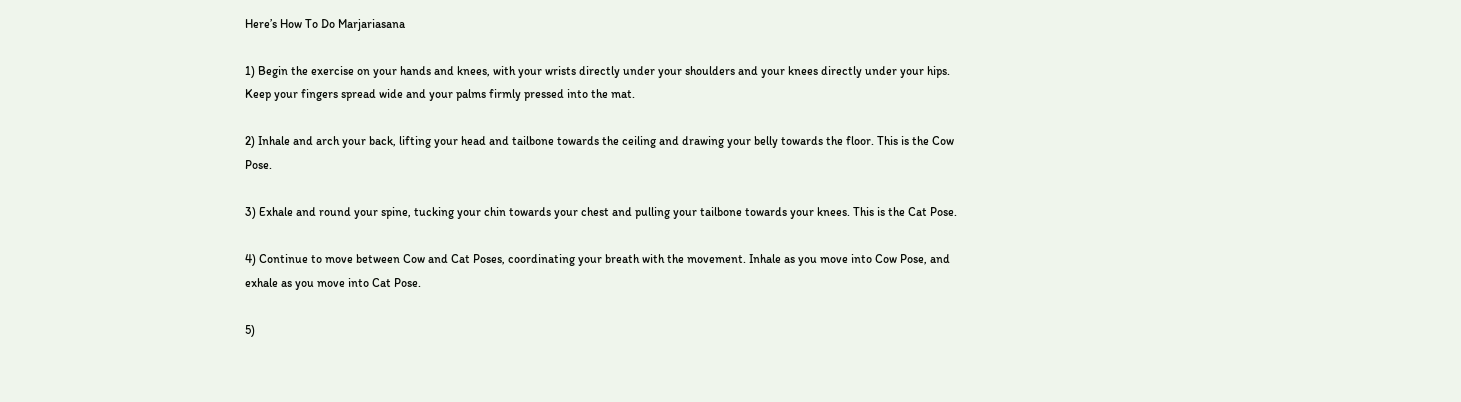Here’s How To Do Marjariasana

1) Begin the exercise on your hands and knees, with your wrists directly under your shoulders and your knees directly under your hips. Keep your fingers spread wide and your palms firmly pressed into the mat.

2) Inhale and arch your back, lifting your head and tailbone towards the ceiling and drawing your belly towards the floor. This is the Cow Pose.

3) Exhale and round your spine, tucking your chin towards your chest and pulling your tailbone towards your knees. This is the Cat Pose.

4) Continue to move between Cow and Cat Poses, coordinating your breath with the movement. Inhale as you move into Cow Pose, and exhale as you move into Cat Pose.

5)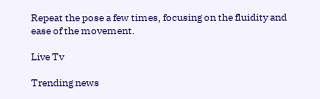Repeat the pose a few times, focusing on the fluidity and ease of the movement.

Live Tv

Trending news